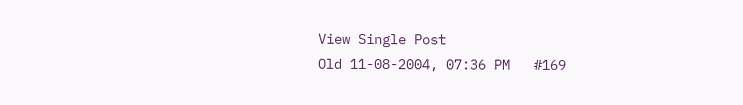View Single Post
Old 11-08-2004, 07:36 PM   #169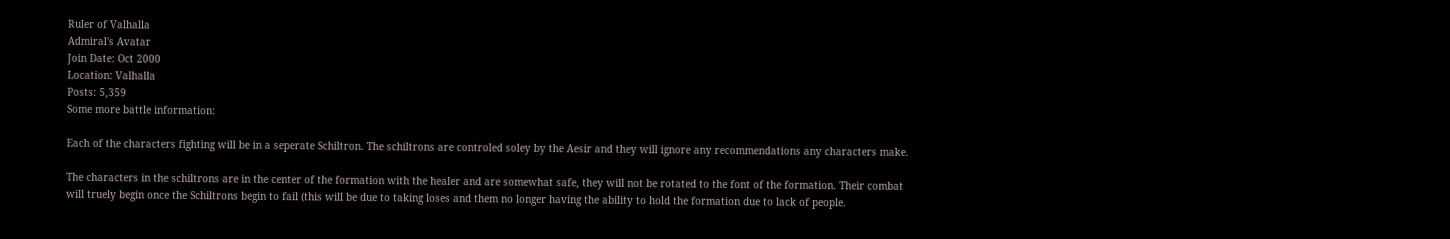Ruler of Valhalla
Admiral's Avatar
Join Date: Oct 2000
Location: Valhalla
Posts: 5,359
Some more battle information:

Each of the characters fighting will be in a seperate Schiltron. The schiltrons are controled soley by the Aesir and they will ignore any recommendations any characters make.

The characters in the schiltrons are in the center of the formation with the healer and are somewhat safe, they will not be rotated to the font of the formation. Their combat will truely begin once the Schiltrons begin to fail (this will be due to taking loses and them no longer having the ability to hold the formation due to lack of people.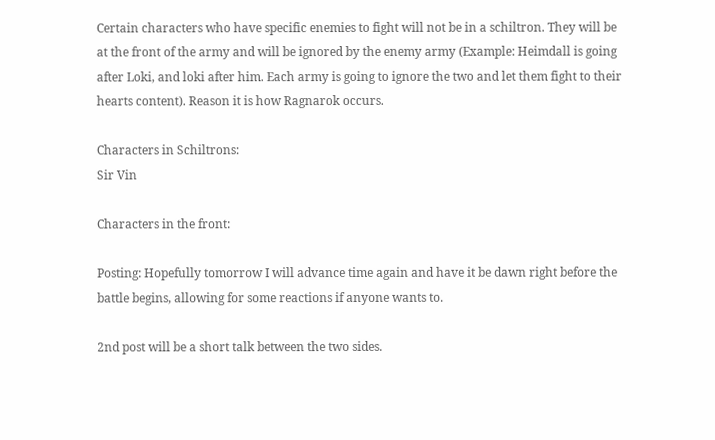Certain characters who have specific enemies to fight will not be in a schiltron. They will be at the front of the army and will be ignored by the enemy army (Example: Heimdall is going after Loki, and loki after him. Each army is going to ignore the two and let them fight to their hearts content). Reason it is how Ragnarok occurs.

Characters in Schiltrons:
Sir Vin

Characters in the front:

Posting: Hopefully tomorrow I will advance time again and have it be dawn right before the battle begins, allowing for some reactions if anyone wants to.

2nd post will be a short talk between the two sides.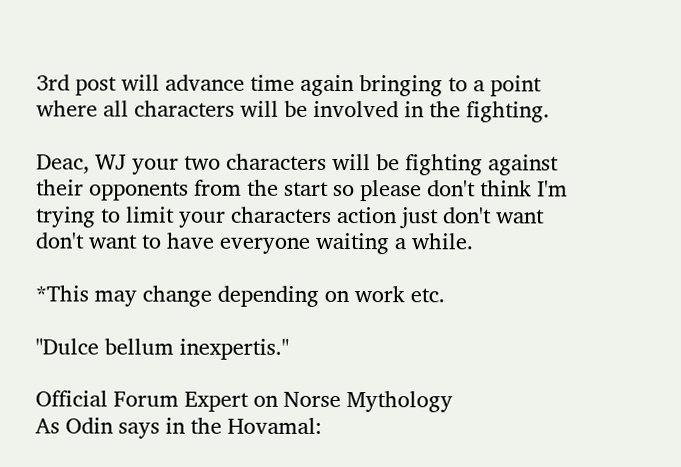3rd post will advance time again bringing to a point where all characters will be involved in the fighting.

Deac, WJ your two characters will be fighting against their opponents from the start so please don't think I'm trying to limit your characters action just don't want don't want to have everyone waiting a while.

*This may change depending on work etc.

"Dulce bellum inexpertis."

Official Forum Expert on Norse Mythology
As Odin says in the Hovamal: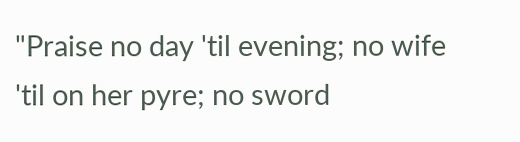"Praise no day 'til evening; no wife 'til on her pyre; no sword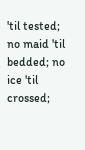'til tested;
no maid 'til bedded; no ice 'til crossed;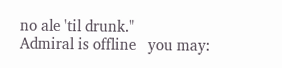no ale 'til drunk."
Admiral is offline   you may: